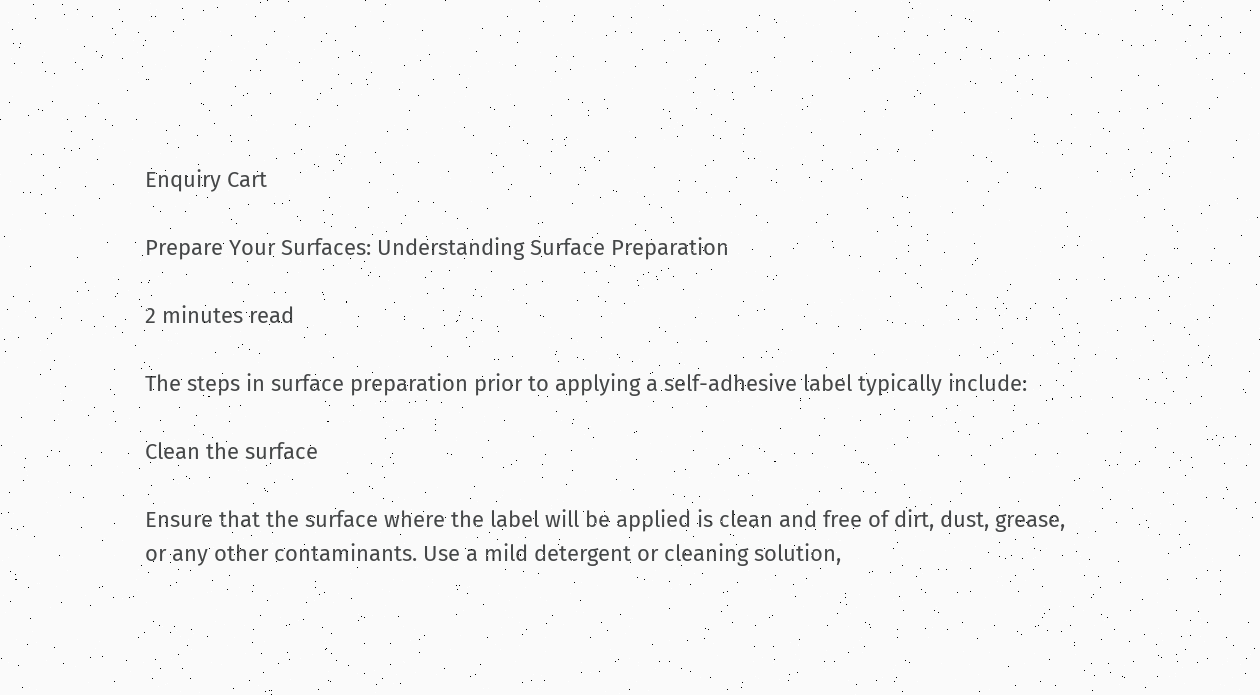Enquiry Cart

Prepare Your Surfaces: Understanding Surface Preparation

2 minutes read

The steps in surface preparation prior to applying a self-adhesive label typically include:

Clean the surface

Ensure that the surface where the label will be applied is clean and free of dirt, dust, grease, or any other contaminants. Use a mild detergent or cleaning solution,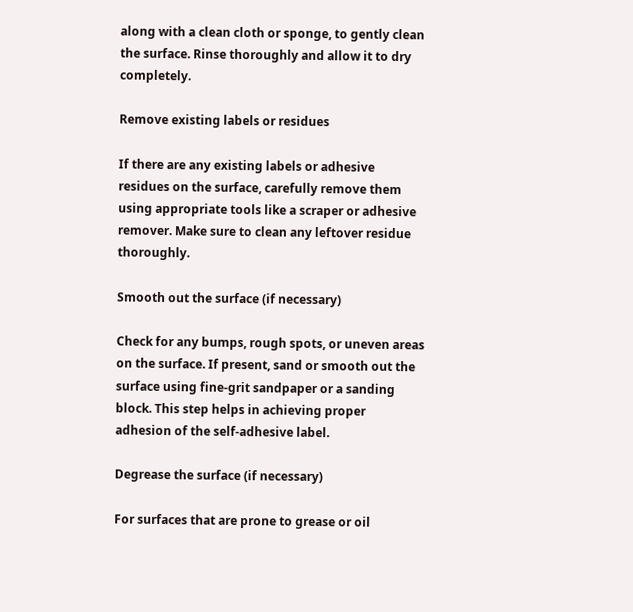along with a clean cloth or sponge, to gently clean the surface. Rinse thoroughly and allow it to dry completely.

Remove existing labels or residues

If there are any existing labels or adhesive residues on the surface, carefully remove them using appropriate tools like a scraper or adhesive remover. Make sure to clean any leftover residue thoroughly.

Smooth out the surface (if necessary)

Check for any bumps, rough spots, or uneven areas on the surface. If present, sand or smooth out the surface using fine-grit sandpaper or a sanding block. This step helps in achieving proper adhesion of the self-adhesive label.

Degrease the surface (if necessary)

For surfaces that are prone to grease or oil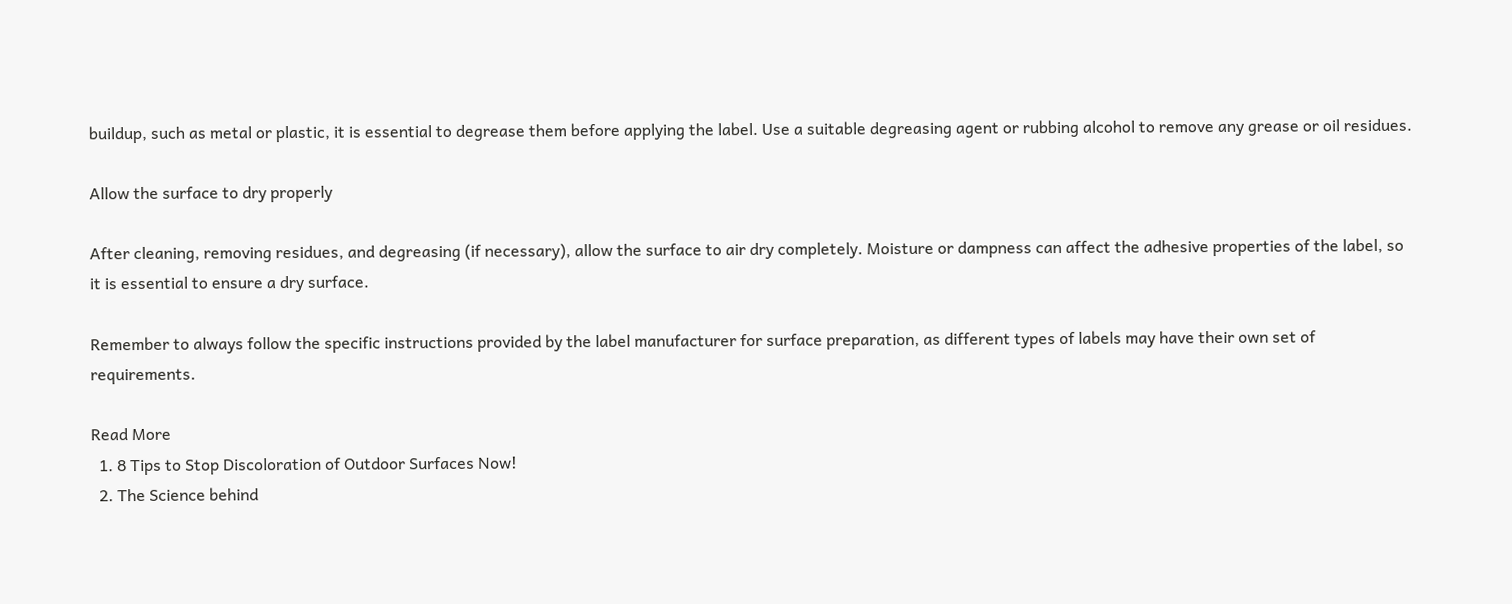buildup, such as metal or plastic, it is essential to degrease them before applying the label. Use a suitable degreasing agent or rubbing alcohol to remove any grease or oil residues.

Allow the surface to dry properly

After cleaning, removing residues, and degreasing (if necessary), allow the surface to air dry completely. Moisture or dampness can affect the adhesive properties of the label, so it is essential to ensure a dry surface.

Remember to always follow the specific instructions provided by the label manufacturer for surface preparation, as different types of labels may have their own set of requirements.

Read More
  1. 8 Tips to Stop Discoloration of Outdoor Surfaces Now!
  2. The Science behind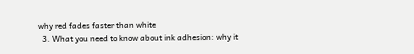why red fades faster than white
  3. What you need to know about ink adhesion: why it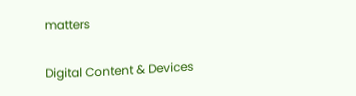matters

Digital Content & Devices